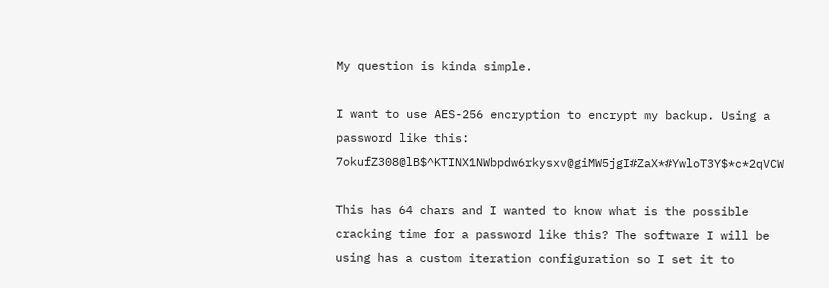My question is kinda simple.

I want to use AES-256 encryption to encrypt my backup. Using a password like this: 7okufZ308@lB$^KTINX1NWbpdw6rkysxv@giMW5jgI#ZaX*#YwloT3Y$*c*2qVCW

This has 64 chars and I wanted to know what is the possible cracking time for a password like this? The software I will be using has a custom iteration configuration so I set it to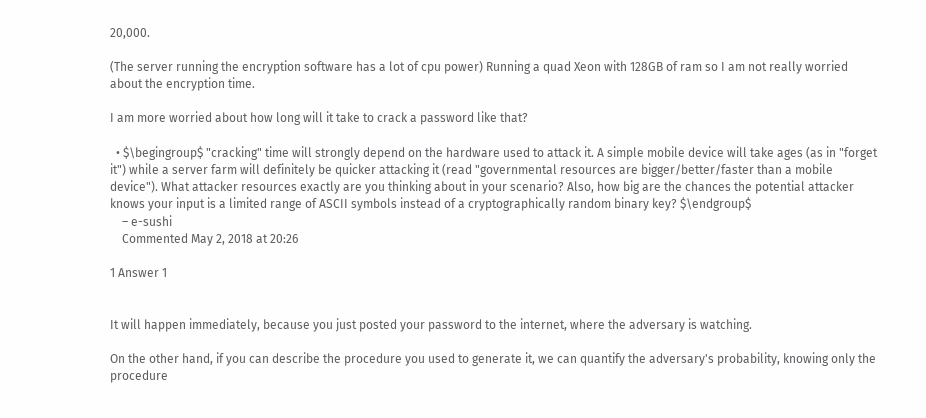20,000.

(The server running the encryption software has a lot of cpu power) Running a quad Xeon with 128GB of ram so I am not really worried about the encryption time.

I am more worried about how long will it take to crack a password like that?

  • $\begingroup$ "cracking" time will strongly depend on the hardware used to attack it. A simple mobile device will take ages (as in "forget it") while a server farm will definitely be quicker attacking it (read "governmental resources are bigger/better/faster than a mobile device"). What attacker resources exactly are you thinking about in your scenario? Also, how big are the chances the potential attacker knows your input is a limited range of ASCII symbols instead of a cryptographically random binary key? $\endgroup$
    – e-sushi
    Commented May 2, 2018 at 20:26

1 Answer 1


It will happen immediately, because you just posted your password to the internet, where the adversary is watching.

On the other hand, if you can describe the procedure you used to generate it, we can quantify the adversary's probability, knowing only the procedure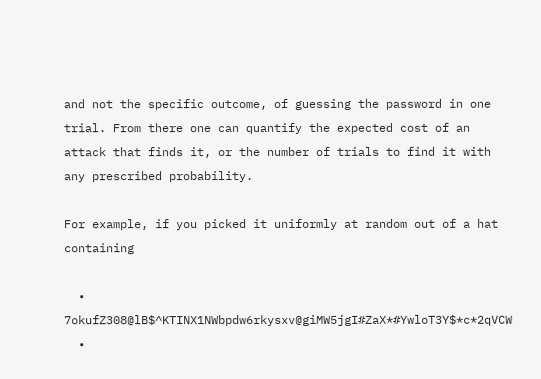and not the specific outcome, of guessing the password in one trial. From there one can quantify the expected cost of an attack that finds it, or the number of trials to find it with any prescribed probability.

For example, if you picked it uniformly at random out of a hat containing

  • 7okufZ308@lB$^KTINX1NWbpdw6rkysxv@giMW5jgI#ZaX*#YwloT3Y$*c*2qVCW
  •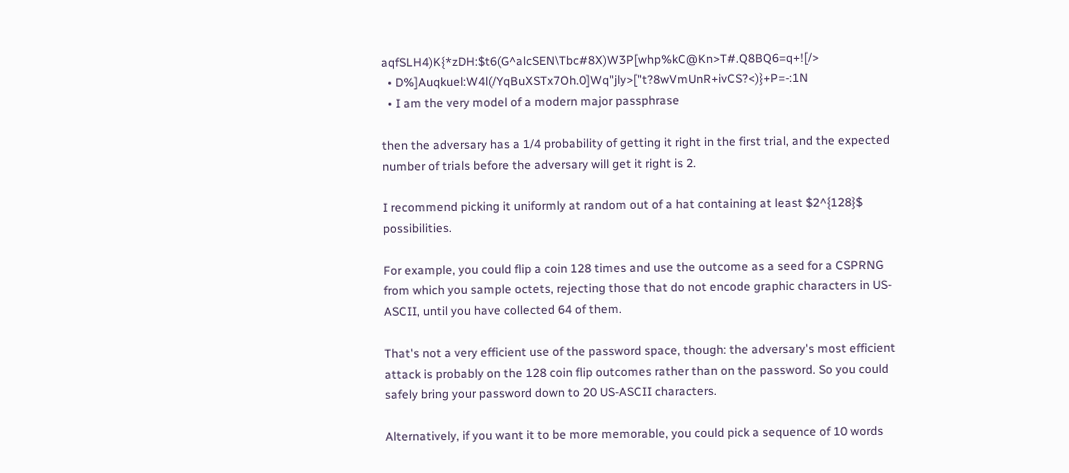aqfSLH4)K{*zDH:$t6(G^alcSEN\Tbc#8X)W3P[whp%kC@Kn>T#.Q8BQ6=q+![/>
  • D%]Auqkuel:W4l(/YqBuXSTx7Oh.0]Wq"jly>["t?8wVmUnR+ivCS?<)}+P=-:1N
  • I am the very model of a modern major passphrase

then the adversary has a 1/4 probability of getting it right in the first trial, and the expected number of trials before the adversary will get it right is 2.

I recommend picking it uniformly at random out of a hat containing at least $2^{128}$ possibilities.

For example, you could flip a coin 128 times and use the outcome as a seed for a CSPRNG from which you sample octets, rejecting those that do not encode graphic characters in US-ASCII, until you have collected 64 of them.

That's not a very efficient use of the password space, though: the adversary's most efficient attack is probably on the 128 coin flip outcomes rather than on the password. So you could safely bring your password down to 20 US-ASCII characters.

Alternatively, if you want it to be more memorable, you could pick a sequence of 10 words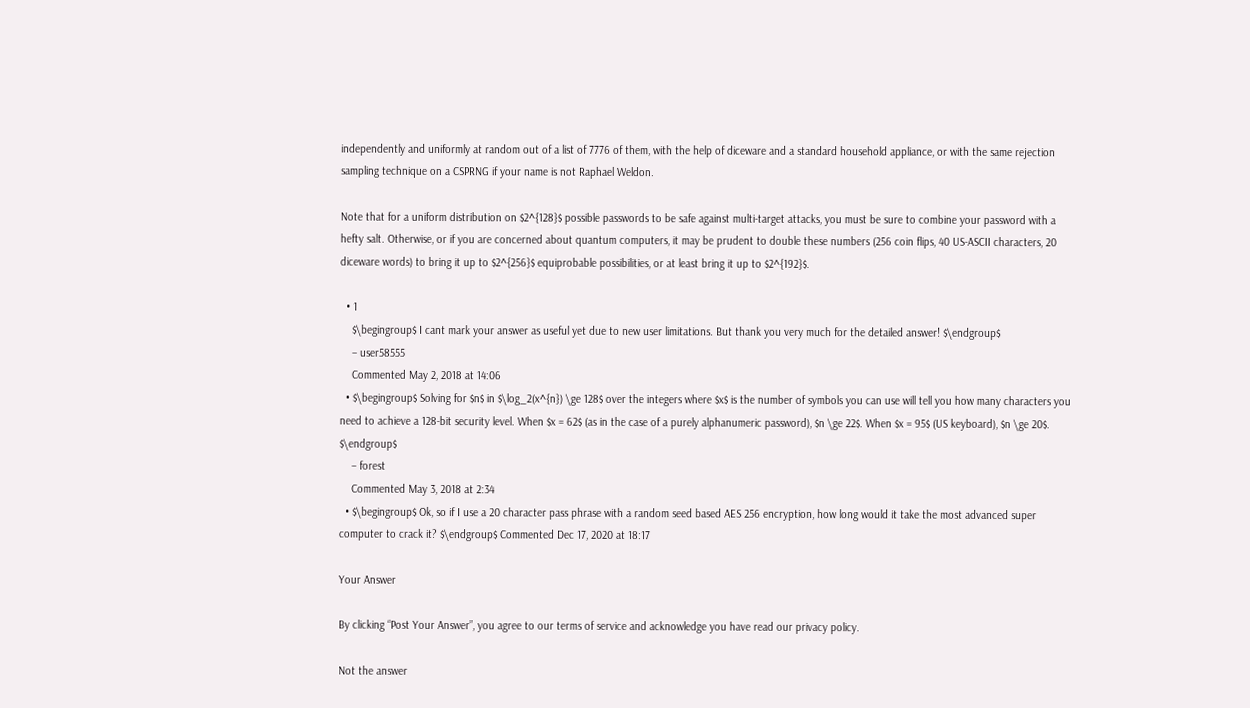independently and uniformly at random out of a list of 7776 of them, with the help of diceware and a standard household appliance, or with the same rejection sampling technique on a CSPRNG if your name is not Raphael Weldon.

Note that for a uniform distribution on $2^{128}$ possible passwords to be safe against multi-target attacks, you must be sure to combine your password with a hefty salt. Otherwise, or if you are concerned about quantum computers, it may be prudent to double these numbers (256 coin flips, 40 US-ASCII characters, 20 diceware words) to bring it up to $2^{256}$ equiprobable possibilities, or at least bring it up to $2^{192}$.

  • 1
    $\begingroup$ I cant mark your answer as useful yet due to new user limitations. But thank you very much for the detailed answer! $\endgroup$
    – user58555
    Commented May 2, 2018 at 14:06
  • $\begingroup$ Solving for $n$ in $\log_2(x^{n}) \ge 128$ over the integers where $x$ is the number of symbols you can use will tell you how many characters you need to achieve a 128-bit security level. When $x = 62$ (as in the case of a purely alphanumeric password), $n \ge 22$. When $x = 95$ (US keyboard), $n \ge 20$. $\endgroup$
    – forest
    Commented May 3, 2018 at 2:34
  • $\begingroup$ Ok, so if I use a 20 character pass phrase with a random seed based AES 256 encryption, how long would it take the most advanced super computer to crack it? $\endgroup$ Commented Dec 17, 2020 at 18:17

Your Answer

By clicking “Post Your Answer”, you agree to our terms of service and acknowledge you have read our privacy policy.

Not the answer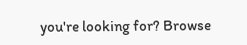you're looking for? Browse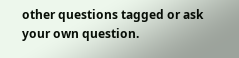other questions tagged or ask your own question.